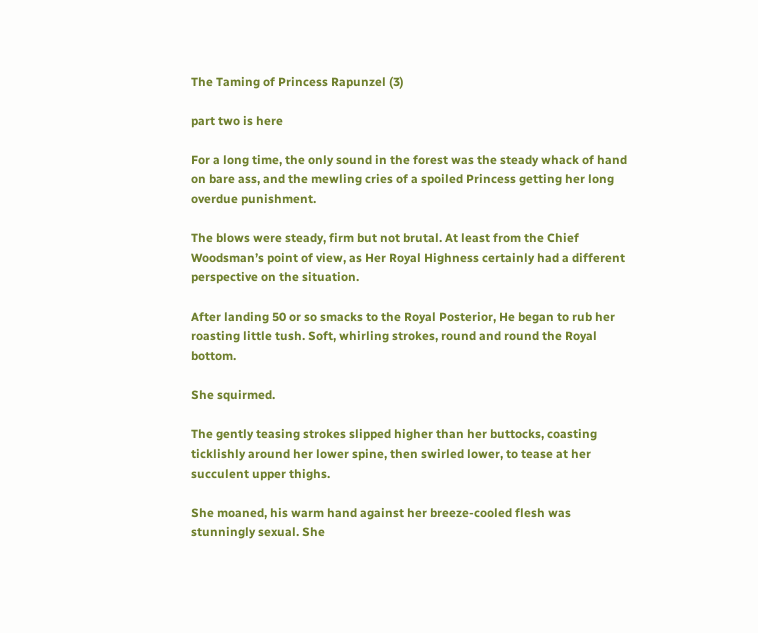The Taming of Princess Rapunzel (3)

part two is here

For a long time, the only sound in the forest was the steady whack of hand on bare ass, and the mewling cries of a spoiled Princess getting her long overdue punishment.

The blows were steady, firm but not brutal. At least from the Chief Woodsman’s point of view, as Her Royal Highness certainly had a different perspective on the situation.

After landing 50 or so smacks to the Royal Posterior, He began to rub her roasting little tush. Soft, whirling strokes, round and round the Royal bottom.

She squirmed.

The gently teasing strokes slipped higher than her buttocks, coasting ticklishly around her lower spine, then swirled lower, to tease at her succulent upper thighs.

She moaned, his warm hand against her breeze-cooled flesh was stunningly sexual. She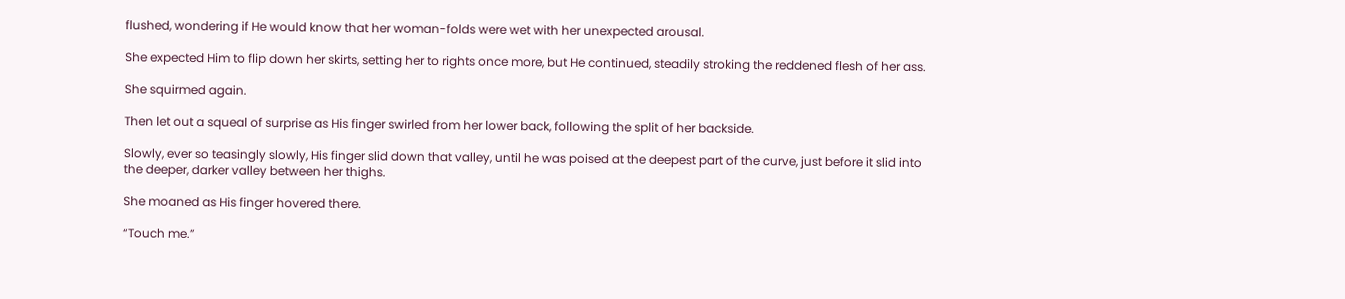flushed, wondering if He would know that her woman-folds were wet with her unexpected arousal.

She expected Him to flip down her skirts, setting her to rights once more, but He continued, steadily stroking the reddened flesh of her ass.

She squirmed again.

Then let out a squeal of surprise as His finger swirled from her lower back, following the split of her backside.

Slowly, ever so teasingly slowly, His finger slid down that valley, until he was poised at the deepest part of the curve, just before it slid into the deeper, darker valley between her thighs.

She moaned as His finger hovered there.

“Touch me.”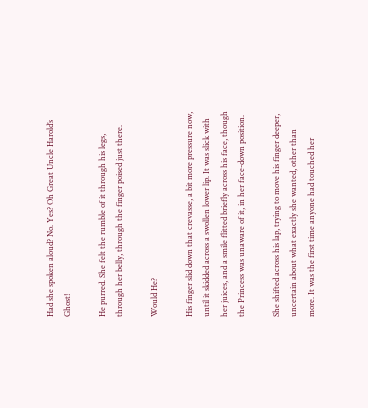Had she spoken aloud? No. Yes? Oh Great Uncle Harold’s Ghost!

He purred. She felt the rumble of it through his legs, through her belly, through the finger poised just there.

Would He?

His finger slid down that crevasse, a bit more pressure now, until it skidded across a swollen lower lip. It was slick with her juices, and a smile flitted briefly across his face, though the Princess was unaware of it, in her face-down position.

She shifted across his lap, trying to move his finger deeper, uncertain about what exactly she wanted, other than more. It was the first time anyone had touched her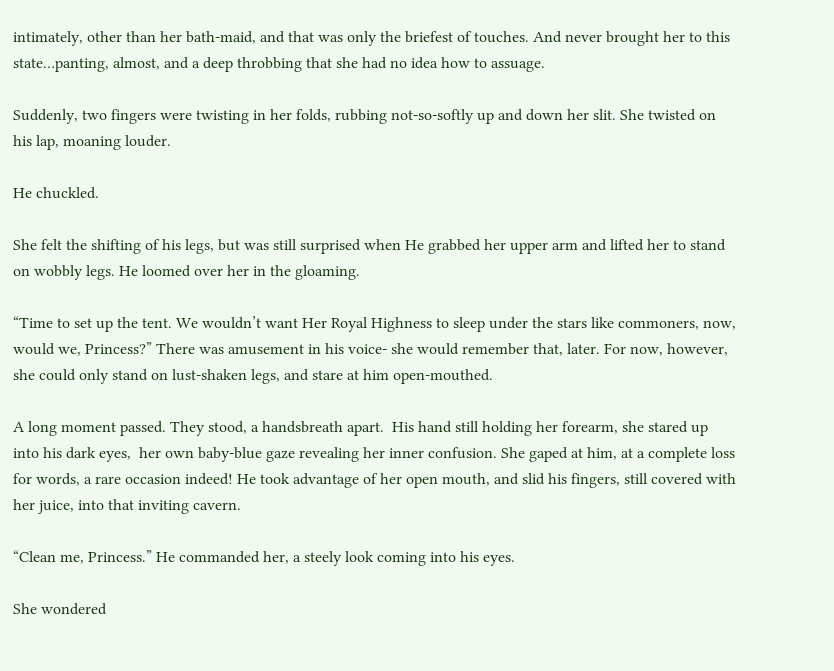intimately, other than her bath-maid, and that was only the briefest of touches. And never brought her to this state…panting, almost, and a deep throbbing that she had no idea how to assuage.

Suddenly, two fingers were twisting in her folds, rubbing not-so-softly up and down her slit. She twisted on his lap, moaning louder.

He chuckled.

She felt the shifting of his legs, but was still surprised when He grabbed her upper arm and lifted her to stand on wobbly legs. He loomed over her in the gloaming.

“Time to set up the tent. We wouldn’t want Her Royal Highness to sleep under the stars like commoners, now, would we, Princess?” There was amusement in his voice- she would remember that, later. For now, however, she could only stand on lust-shaken legs, and stare at him open-mouthed.

A long moment passed. They stood, a handsbreath apart.  His hand still holding her forearm, she stared up into his dark eyes,  her own baby-blue gaze revealing her inner confusion. She gaped at him, at a complete loss for words, a rare occasion indeed! He took advantage of her open mouth, and slid his fingers, still covered with her juice, into that inviting cavern.

“Clean me, Princess.” He commanded her, a steely look coming into his eyes.

She wondered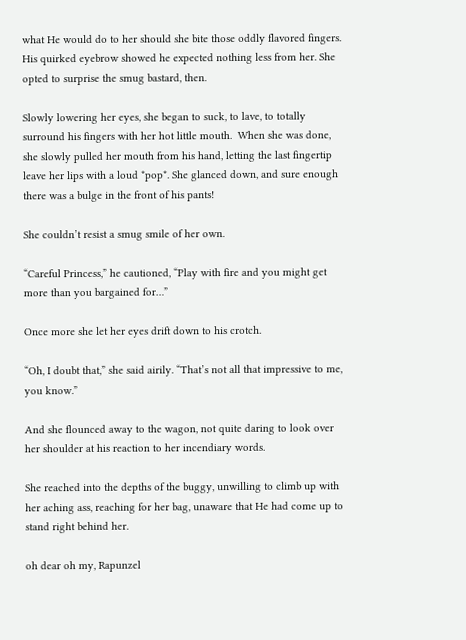what He would do to her should she bite those oddly flavored fingers. His quirked eyebrow showed he expected nothing less from her. She opted to surprise the smug bastard, then.

Slowly lowering her eyes, she began to suck, to lave, to totally surround his fingers with her hot little mouth.  When she was done, she slowly pulled her mouth from his hand, letting the last fingertip leave her lips with a loud *pop*. She glanced down, and sure enough there was a bulge in the front of his pants!

She couldn’t resist a smug smile of her own.

“Careful Princess,” he cautioned, “Play with fire and you might get more than you bargained for…”

Once more she let her eyes drift down to his crotch.

“Oh, I doubt that,” she said airily. “That’s not all that impressive to me, you know.”

And she flounced away to the wagon, not quite daring to look over her shoulder at his reaction to her incendiary words.

She reached into the depths of the buggy, unwilling to climb up with her aching ass, reaching for her bag, unaware that He had come up to stand right behind her.

oh dear oh my, Rapunzel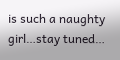is such a naughty girl…stay tuned…